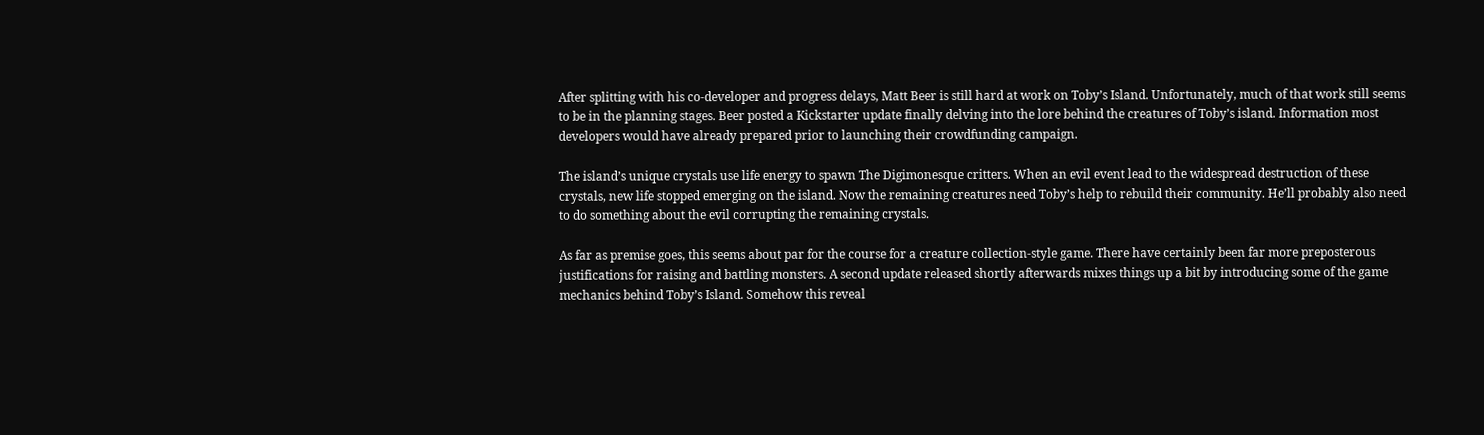After splitting with his co-developer and progress delays, Matt Beer is still hard at work on Toby’s Island. Unfortunately, much of that work still seems to be in the planning stages. Beer posted a Kickstarter update finally delving into the lore behind the creatures of Toby’s island. Information most developers would have already prepared prior to launching their crowdfunding campaign.

The island’s unique crystals use life energy to spawn The Digimonesque critters. When an evil event lead to the widespread destruction of these crystals, new life stopped emerging on the island. Now the remaining creatures need Toby’s help to rebuild their community. He’ll probably also need to do something about the evil corrupting the remaining crystals.

As far as premise goes, this seems about par for the course for a creature collection-style game. There have certainly been far more preposterous justifications for raising and battling monsters. A second update released shortly afterwards mixes things up a bit by introducing some of the game mechanics behind Toby’s Island. Somehow this reveal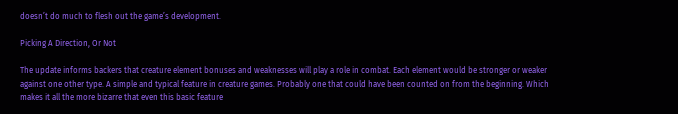doesn’t do much to flesh out the game’s development.

Picking A Direction, Or Not

The update informs backers that creature element bonuses and weaknesses will play a role in combat. Each element would be stronger or weaker against one other type. A simple and typical feature in creature games. Probably one that could have been counted on from the beginning. Which makes it all the more bizarre that even this basic feature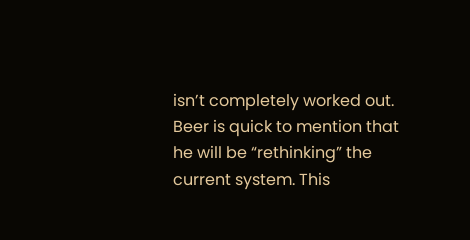isn’t completely worked out. Beer is quick to mention that he will be “rethinking” the current system. This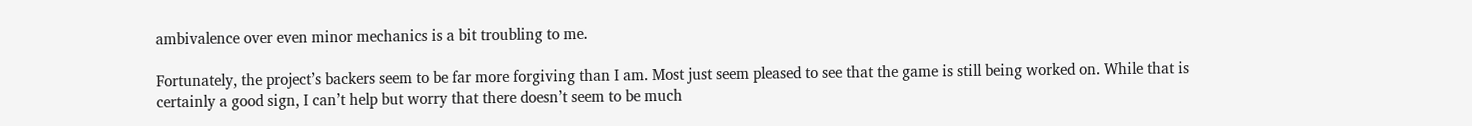ambivalence over even minor mechanics is a bit troubling to me.

Fortunately, the project’s backers seem to be far more forgiving than I am. Most just seem pleased to see that the game is still being worked on. While that is certainly a good sign, I can’t help but worry that there doesn’t seem to be much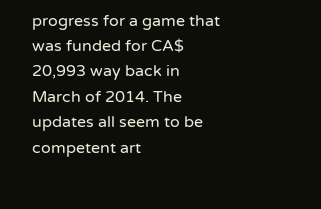progress for a game that was funded for CA$ 20,993 way back in March of 2014. The updates all seem to be competent art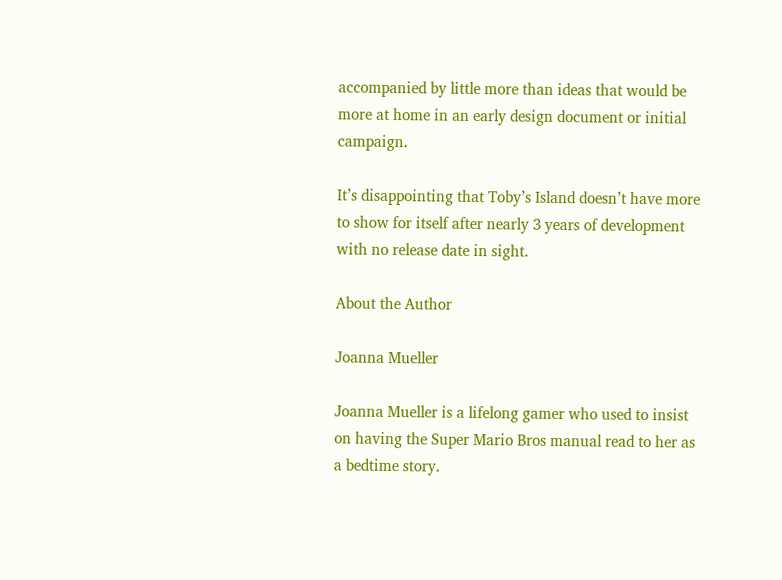accompanied by little more than ideas that would be more at home in an early design document or initial campaign.

It’s disappointing that Toby’s Island doesn’t have more to show for itself after nearly 3 years of development with no release date in sight.

About the Author

Joanna Mueller

Joanna Mueller is a lifelong gamer who used to insist on having the Super Mario Bros manual read to her as a bedtime story.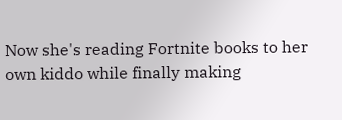Now she's reading Fortnite books to her own kiddo while finally making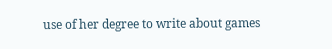use of her degree to write about games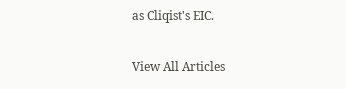as Cliqist's EIC.

View All Articles